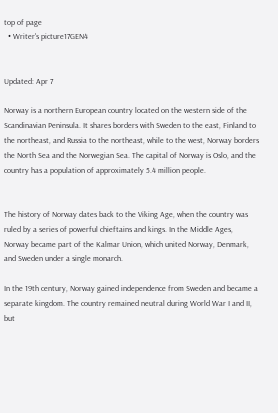top of page
  • Writer's picture17GEN4


Updated: Apr 7

Norway is a northern European country located on the western side of the Scandinavian Peninsula. It shares borders with Sweden to the east, Finland to the northeast, and Russia to the northeast, while to the west, Norway borders the North Sea and the Norwegian Sea. The capital of Norway is Oslo, and the country has a population of approximately 5.4 million people.


The history of Norway dates back to the Viking Age, when the country was ruled by a series of powerful chieftains and kings. In the Middle Ages, Norway became part of the Kalmar Union, which united Norway, Denmark, and Sweden under a single monarch.

In the 19th century, Norway gained independence from Sweden and became a separate kingdom. The country remained neutral during World War I and II, but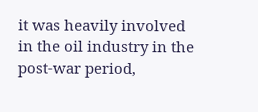it was heavily involved in the oil industry in the post-war period,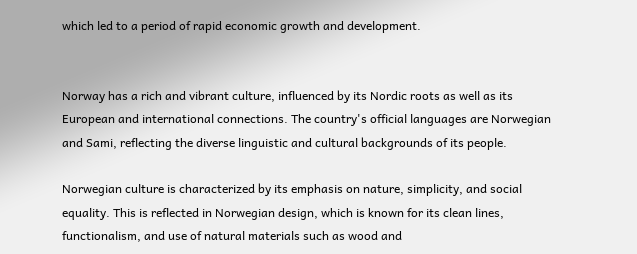which led to a period of rapid economic growth and development.


Norway has a rich and vibrant culture, influenced by its Nordic roots as well as its European and international connections. The country's official languages are Norwegian and Sami, reflecting the diverse linguistic and cultural backgrounds of its people.

Norwegian culture is characterized by its emphasis on nature, simplicity, and social equality. This is reflected in Norwegian design, which is known for its clean lines, functionalism, and use of natural materials such as wood and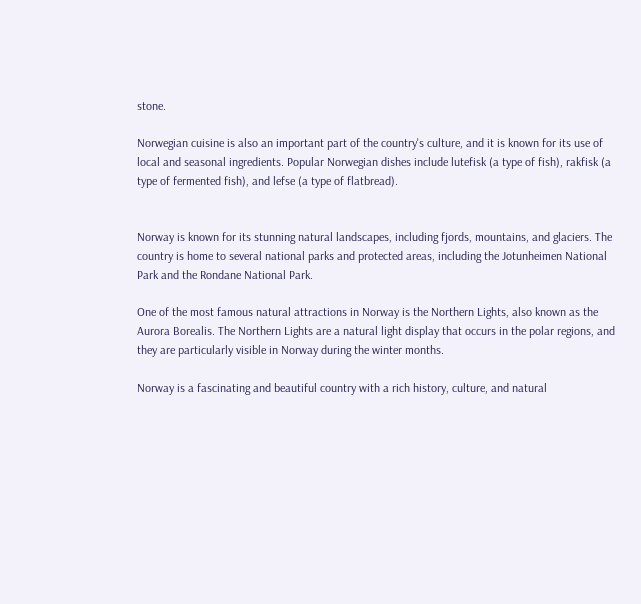stone.

Norwegian cuisine is also an important part of the country's culture, and it is known for its use of local and seasonal ingredients. Popular Norwegian dishes include lutefisk (a type of fish), rakfisk (a type of fermented fish), and lefse (a type of flatbread).


Norway is known for its stunning natural landscapes, including fjords, mountains, and glaciers. The country is home to several national parks and protected areas, including the Jotunheimen National Park and the Rondane National Park.

One of the most famous natural attractions in Norway is the Northern Lights, also known as the Aurora Borealis. The Northern Lights are a natural light display that occurs in the polar regions, and they are particularly visible in Norway during the winter months.

Norway is a fascinating and beautiful country with a rich history, culture, and natural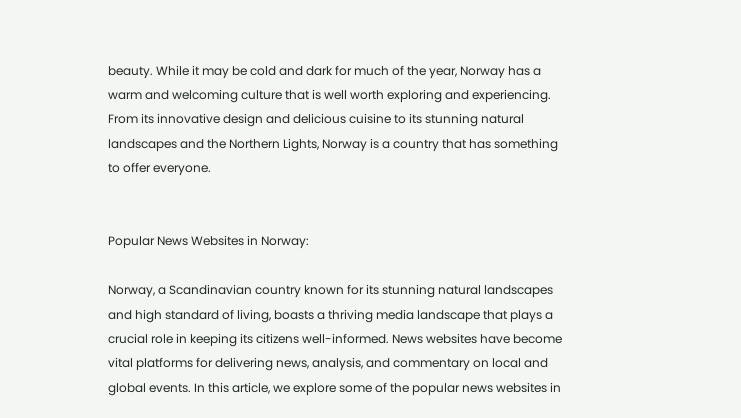beauty. While it may be cold and dark for much of the year, Norway has a warm and welcoming culture that is well worth exploring and experiencing. From its innovative design and delicious cuisine to its stunning natural landscapes and the Northern Lights, Norway is a country that has something to offer everyone.


Popular News Websites in Norway:

Norway, a Scandinavian country known for its stunning natural landscapes and high standard of living, boasts a thriving media landscape that plays a crucial role in keeping its citizens well-informed. News websites have become vital platforms for delivering news, analysis, and commentary on local and global events. In this article, we explore some of the popular news websites in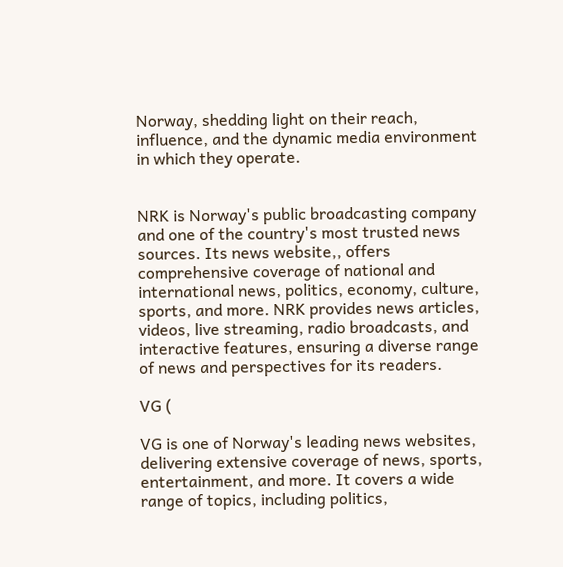Norway, shedding light on their reach, influence, and the dynamic media environment in which they operate.


NRK is Norway's public broadcasting company and one of the country's most trusted news sources. Its news website,, offers comprehensive coverage of national and international news, politics, economy, culture, sports, and more. NRK provides news articles, videos, live streaming, radio broadcasts, and interactive features, ensuring a diverse range of news and perspectives for its readers.

VG (

VG is one of Norway's leading news websites, delivering extensive coverage of news, sports, entertainment, and more. It covers a wide range of topics, including politics,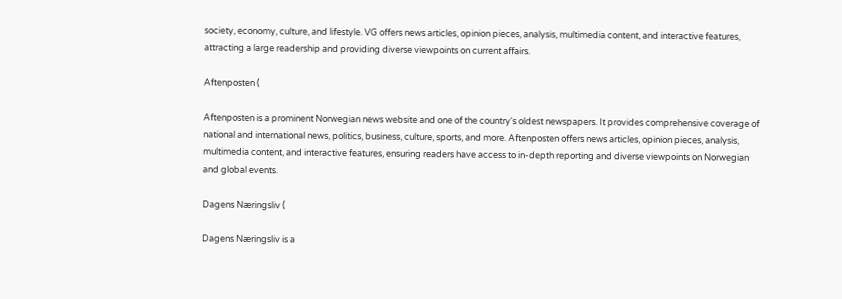society, economy, culture, and lifestyle. VG offers news articles, opinion pieces, analysis, multimedia content, and interactive features, attracting a large readership and providing diverse viewpoints on current affairs.

Aftenposten (

Aftenposten is a prominent Norwegian news website and one of the country's oldest newspapers. It provides comprehensive coverage of national and international news, politics, business, culture, sports, and more. Aftenposten offers news articles, opinion pieces, analysis, multimedia content, and interactive features, ensuring readers have access to in-depth reporting and diverse viewpoints on Norwegian and global events.

Dagens Næringsliv (

Dagens Næringsliv is a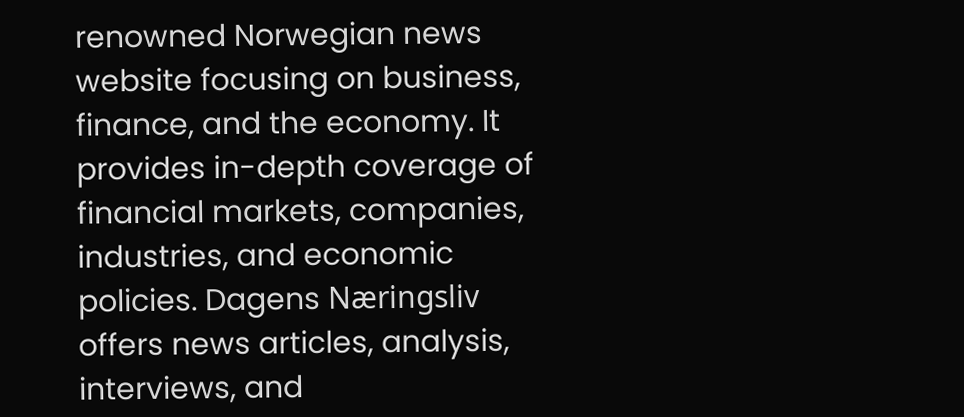renowned Norwegian news website focusing on business, finance, and the economy. It provides in-depth coverage of financial markets, companies, industries, and economic policies. Dagens Næringsliv offers news articles, analysis, interviews, and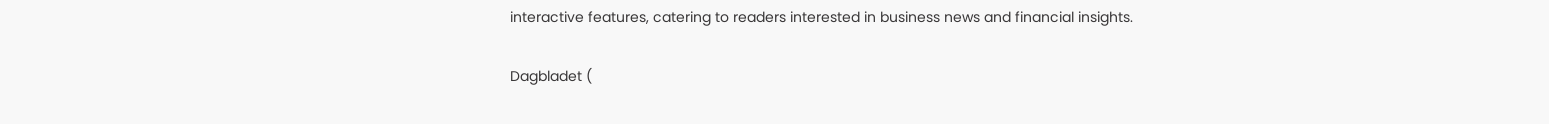interactive features, catering to readers interested in business news and financial insights.

Dagbladet (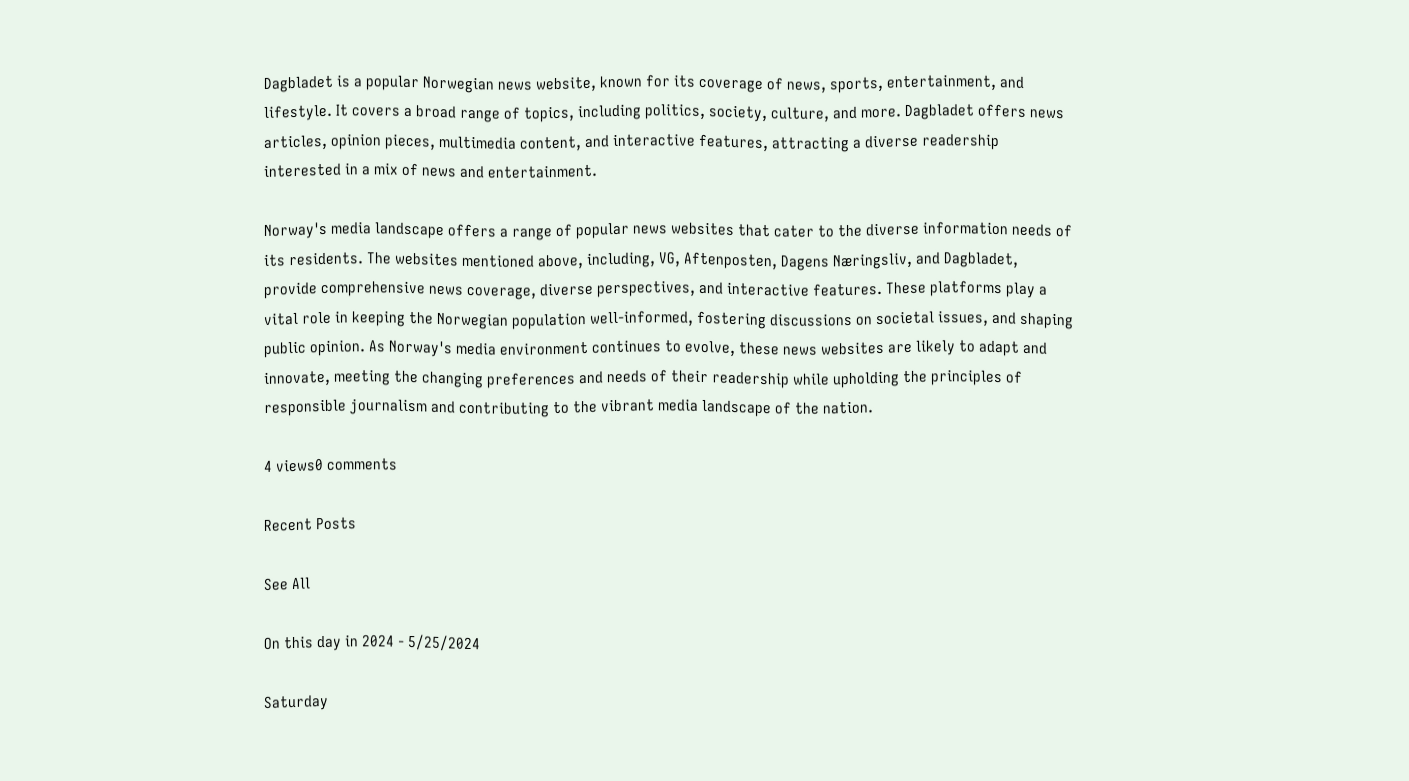Dagbladet is a popular Norwegian news website, known for its coverage of news, sports, entertainment, and lifestyle. It covers a broad range of topics, including politics, society, culture, and more. Dagbladet offers news articles, opinion pieces, multimedia content, and interactive features, attracting a diverse readership interested in a mix of news and entertainment.

Norway's media landscape offers a range of popular news websites that cater to the diverse information needs of its residents. The websites mentioned above, including, VG, Aftenposten, Dagens Næringsliv, and Dagbladet, provide comprehensive news coverage, diverse perspectives, and interactive features. These platforms play a vital role in keeping the Norwegian population well-informed, fostering discussions on societal issues, and shaping public opinion. As Norway's media environment continues to evolve, these news websites are likely to adapt and innovate, meeting the changing preferences and needs of their readership while upholding the principles of responsible journalism and contributing to the vibrant media landscape of the nation.

4 views0 comments

Recent Posts

See All

On this day in 2024 - 5/25/2024

Saturday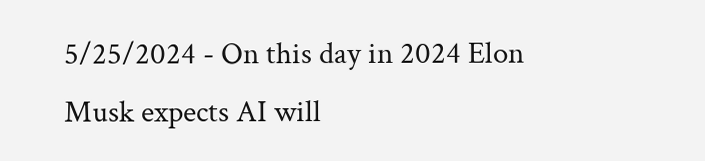5/25/2024 - On this day in 2024 Elon Musk expects AI will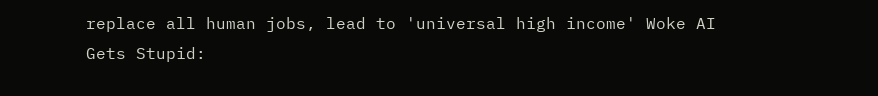replace all human jobs, lead to 'universal high income' Woke AI Gets Stupid: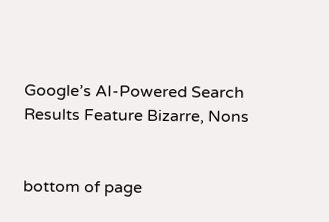Google’s AI-Powered Search Results Feature Bizarre, Nons


bottom of page